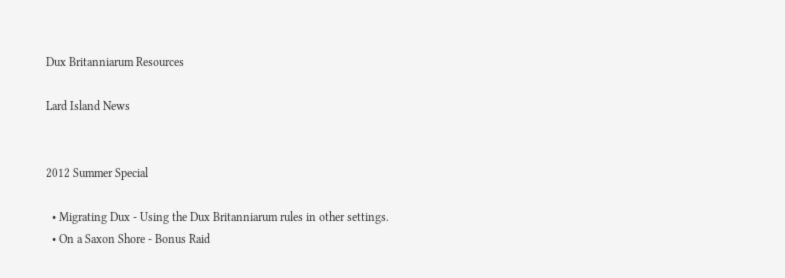Dux Britanniarum Resources

Lard Island News


2012 Summer Special

  • Migrating Dux - Using the Dux Britanniarum rules in other settings.
  • On a Saxon Shore - Bonus Raid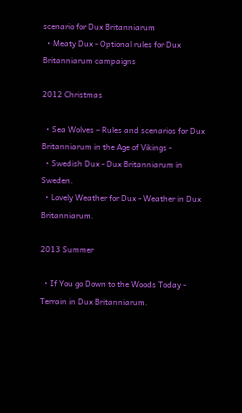scenario for Dux Britanniarum
  • Meaty Dux - Optional rules for Dux Britanniarum campaigns

2012 Christmas

  • Sea Wolves – Rules and scenarios for Dux Britanniarum in the Age of Vikings -
  • Swedish Dux - Dux Britanniarum in Sweden.
  • Lovely Weather for Dux - Weather in Dux Britanniarum.

2013 Summer

  • If You go Down to the Woods Today - Terrain in Dux Britanniarum.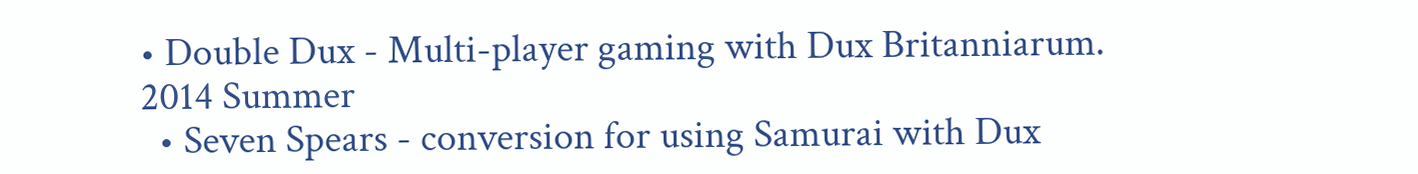• Double Dux - Multi-player gaming with Dux Britanniarum.
2014 Summer
  • Seven Spears - conversion for using Samurai with Dux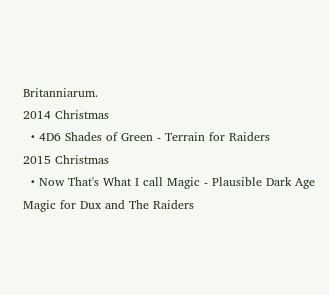Britanniarum.
2014 Christmas
  • 4D6 Shades of Green - Terrain for Raiders
2015 Christmas
  • Now That's What I call Magic - Plausible Dark Age Magic for Dux and The Raiders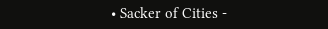• Sacker of Cities -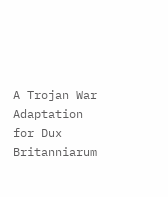A Trojan War Adaptation for Dux Britanniarum